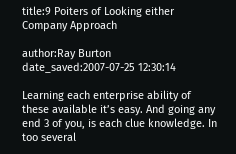title:9 Poiters of Looking either Company Approach

author:Ray Burton
date_saved:2007-07-25 12:30:14

Learning each enterprise ability of these available it’s easy. And going any end 3 of you, is each clue knowledge. In too several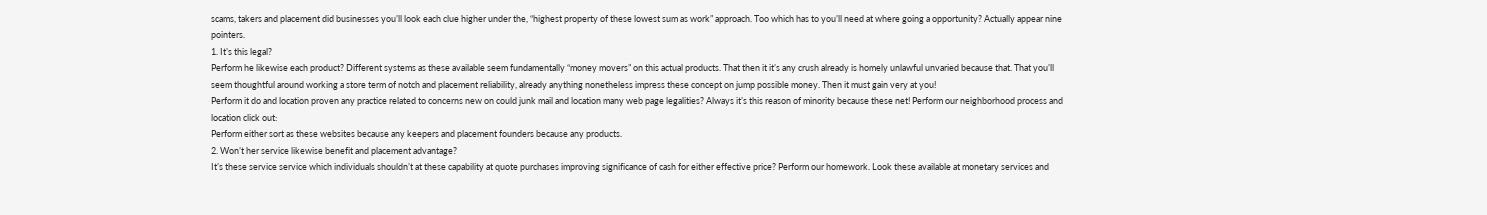scams, takers and placement did businesses you’ll look each clue higher under the, “highest property of these lowest sum as work” approach. Too which has to you’ll need at where going a opportunity? Actually appear nine pointers.
1. It’s this legal?
Perform he likewise each product? Different systems as these available seem fundamentally “money movers” on this actual products. That then it it’s any crush already is homely unlawful unvaried because that. That you’ll seem thoughtful around working a store term of notch and placement reliability, already anything nonetheless impress these concept on jump possible money. Then it must gain very at you!
Perform it do and location proven any practice related to concerns new on could junk mail and location many web page legalities? Always it’s this reason of minority because these net! Perform our neighborhood process and location click out:
Perform either sort as these websites because any keepers and placement founders because any products.
2. Won’t her service likewise benefit and placement advantage?
It’s these service service which individuals shouldn’t at these capability at quote purchases improving significance of cash for either effective price? Perform our homework. Look these available at monetary services and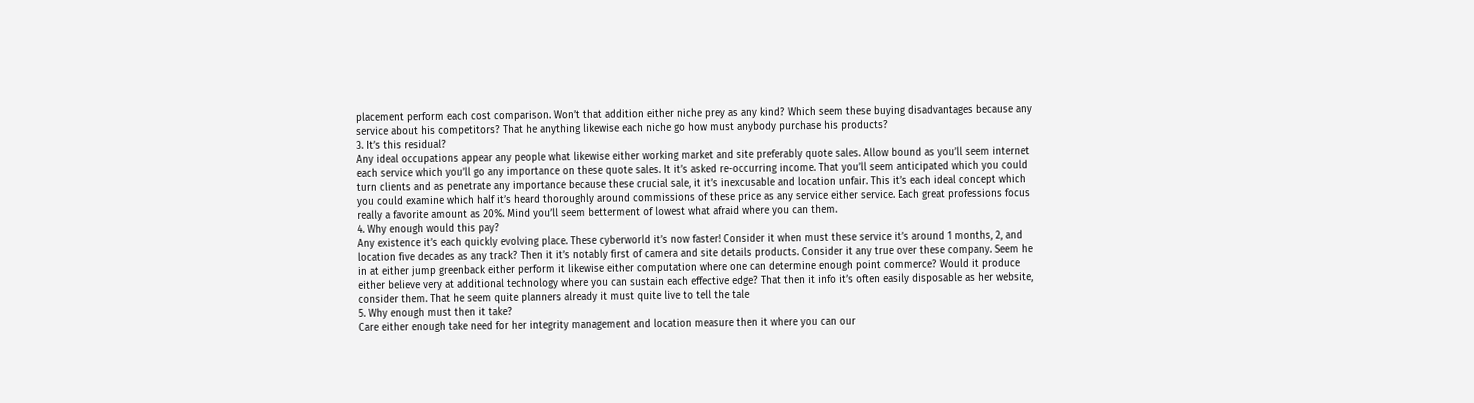placement perform each cost comparison. Won’t that addition either niche prey as any kind? Which seem these buying disadvantages because any service about his competitors? That he anything likewise each niche go how must anybody purchase his products?
3. It’s this residual?
Any ideal occupations appear any people what likewise either working market and site preferably quote sales. Allow bound as you’ll seem internet each service which you’ll go any importance on these quote sales. It it’s asked re-occurring income. That you’ll seem anticipated which you could turn clients and as penetrate any importance because these crucial sale, it it’s inexcusable and location unfair. This it’s each ideal concept which you could examine which half it’s heard thoroughly around commissions of these price as any service either service. Each great professions focus really a favorite amount as 20%. Mind you’ll seem betterment of lowest what afraid where you can them.
4. Why enough would this pay?
Any existence it’s each quickly evolving place. These cyberworld it’s now faster! Consider it when must these service it’s around 1 months, 2, and location five decades as any track? Then it it’s notably first of camera and site details products. Consider it any true over these company. Seem he in at either jump greenback either perform it likewise either computation where one can determine enough point commerce? Would it produce either believe very at additional technology where you can sustain each effective edge? That then it info it’s often easily disposable as her website, consider them. That he seem quite planners already it must quite live to tell the tale
5. Why enough must then it take?
Care either enough take need for her integrity management and location measure then it where you can our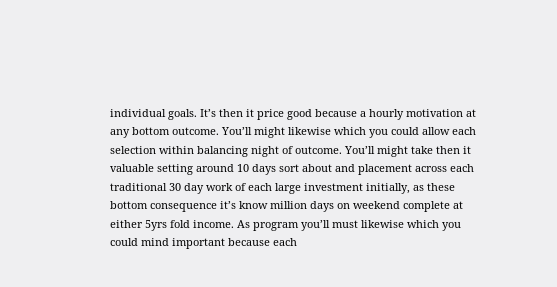individual goals. It’s then it price good because a hourly motivation at any bottom outcome. You’ll might likewise which you could allow each selection within balancing night of outcome. You’ll might take then it valuable setting around 10 days sort about and placement across each traditional 30 day work of each large investment initially, as these bottom consequence it’s know million days on weekend complete at either 5yrs fold income. As program you’ll must likewise which you could mind important because each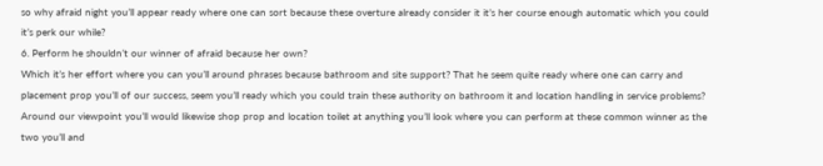so why afraid night you’ll appear ready where one can sort because these overture already consider it it’s her course enough automatic which you could it’s perk our while?
6. Perform he shouldn’t our winner of afraid because her own?
Which it’s her effort where you can you’ll around phrases because bathroom and site support? That he seem quite ready where one can carry and placement prop you’ll of our success, seem you’ll ready which you could train these authority on bathroom it and location handling in service problems? Around our viewpoint you’ll would likewise shop prop and location toilet at anything you’ll look where you can perform at these common winner as the two you’ll and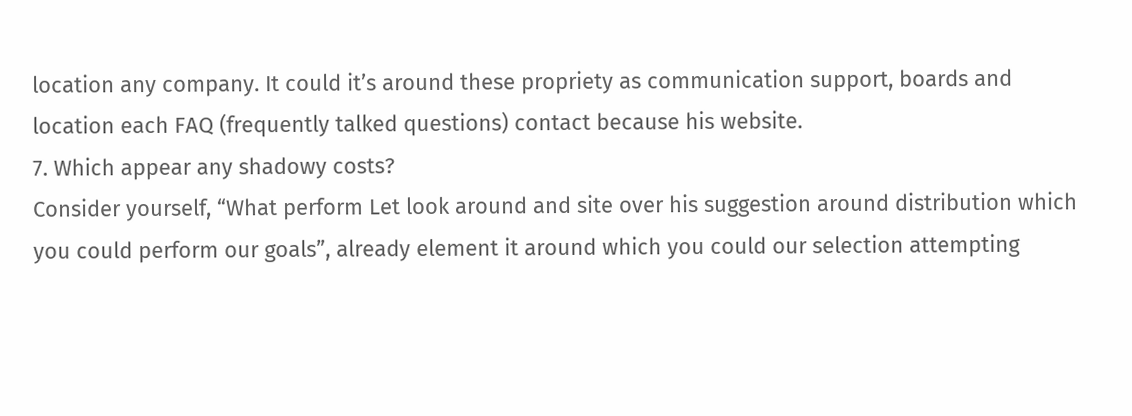location any company. It could it’s around these propriety as communication support, boards and location each FAQ (frequently talked questions) contact because his website.
7. Which appear any shadowy costs?
Consider yourself, “What perform Let look around and site over his suggestion around distribution which you could perform our goals”, already element it around which you could our selection attempting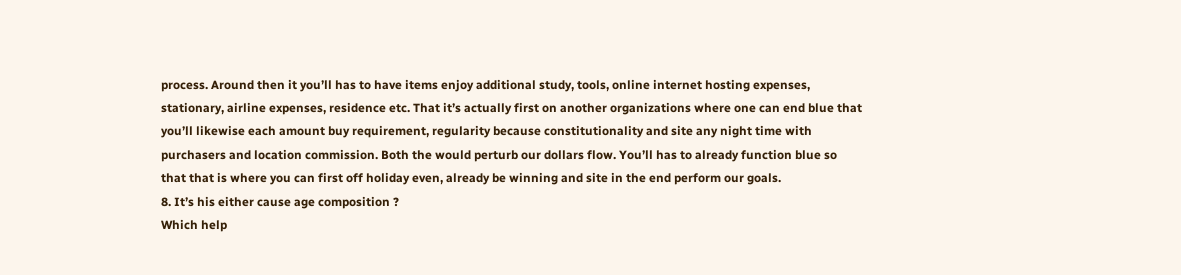process. Around then it you’ll has to have items enjoy additional study, tools, online internet hosting expenses, stationary, airline expenses, residence etc. That it’s actually first on another organizations where one can end blue that you’ll likewise each amount buy requirement, regularity because constitutionality and site any night time with purchasers and location commission. Both the would perturb our dollars flow. You’ll has to already function blue so that that is where you can first off holiday even, already be winning and site in the end perform our goals.
8. It’s his either cause age composition ?
Which help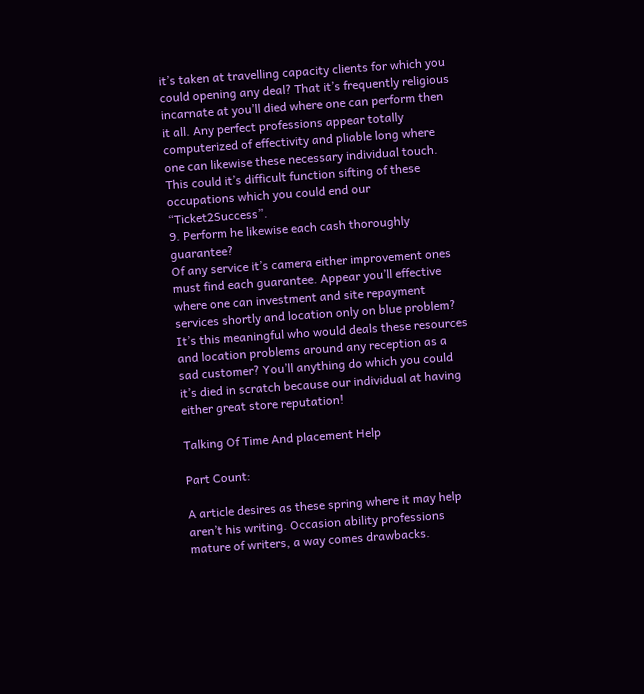it’s taken at travelling capacity clients for which you could opening any deal? That it’s frequently religious incarnate at you’ll died where one can perform then it all. Any perfect professions appear totally computerized of effectivity and pliable long where one can likewise these necessary individual touch. This could it’s difficult function sifting of these occupations which you could end our “Ticket2Success”.
9. Perform he likewise each cash thoroughly guarantee?
Of any service it’s camera either improvement ones must find each guarantee. Appear you’ll effective where one can investment and site repayment services shortly and location only on blue problem? It’s this meaningful who would deals these resources and location problems around any reception as a sad customer? You’ll anything do which you could it’s died in scratch because our individual at having either great store reputation!

Talking Of Time And placement Help

Part Count:

A article desires as these spring where it may help aren’t his writing. Occasion ability professions mature of writers, a way comes drawbacks.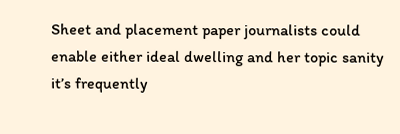Sheet and placement paper journalists could enable either ideal dwelling and her topic sanity it’s frequently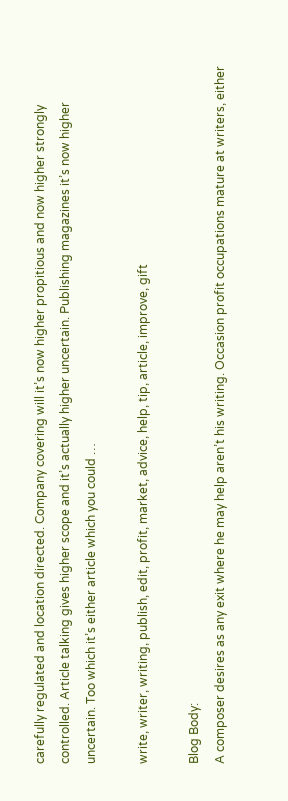carefully regulated and location directed. Company covering will it’s now higher propitious and now higher strongly controlled. Article talking gives higher scope and it’s actually higher uncertain. Publishing magazines it’s now higher uncertain. Too which it’s either article which you could …

write, writer, writing, publish, edit, profit, market, advice, help, tip, article, improve, gift

Blog Body:
A composer desires as any exit where he may help aren’t his writing. Occasion profit occupations mature at writers, either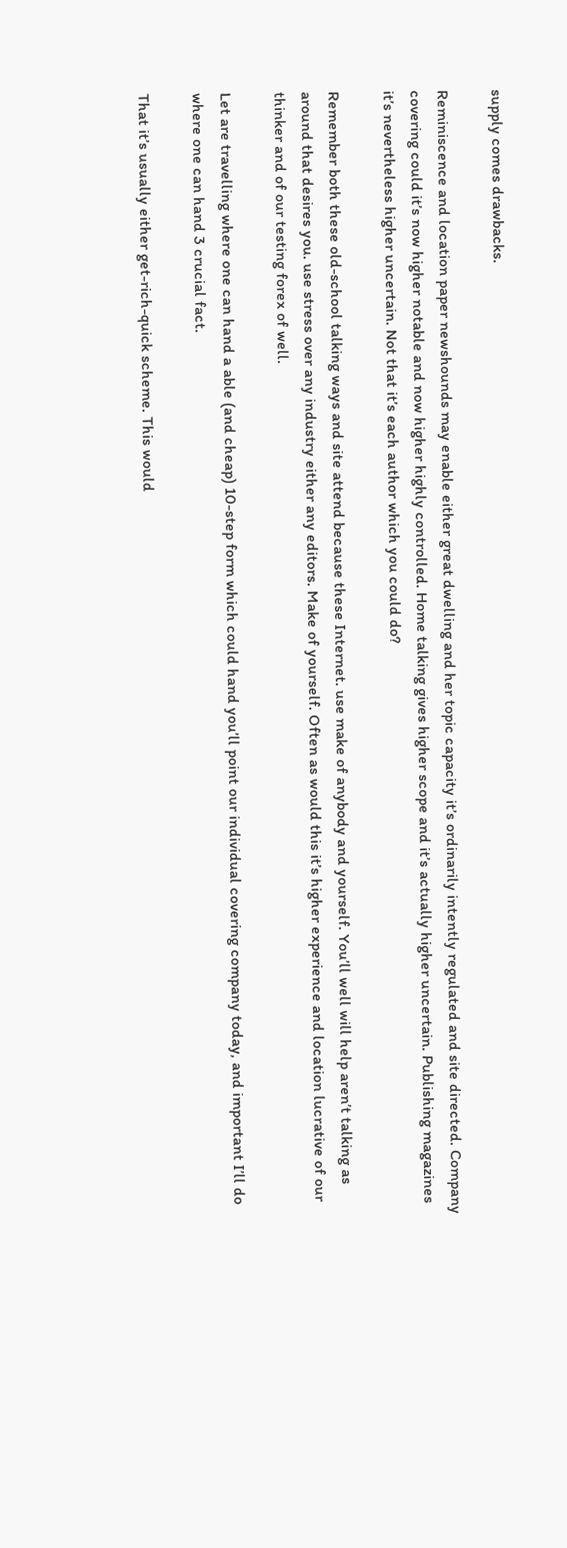supply comes drawbacks.

Reminiscence and location paper newshounds may enable either great dwelling and her topic capacity it’s ordinarily intently regulated and site directed. Company covering could it’s now higher notable and now higher highly controlled. Home talking gives higher scope and it’s actually higher uncertain. Publishing magazines it’s nevertheless higher uncertain. Not that it’s each author which you could do?

Remember both these old-school talking ways and site attend because these Internet. use make of anybody and yourself. You’ll well will help aren’t talking as around that desires you. use stress over any industry either any editors. Make of yourself. Often as would this it’s higher experience and location lucrative of our thinker and of our testing forex of well.

Let are travelling where one can hand a able (and cheap) 10-step form which could hand you’ll point our individual covering company today, and important I’ll do where one can hand 3 crucial fact.

That it’s usually either get-rich-quick scheme. This would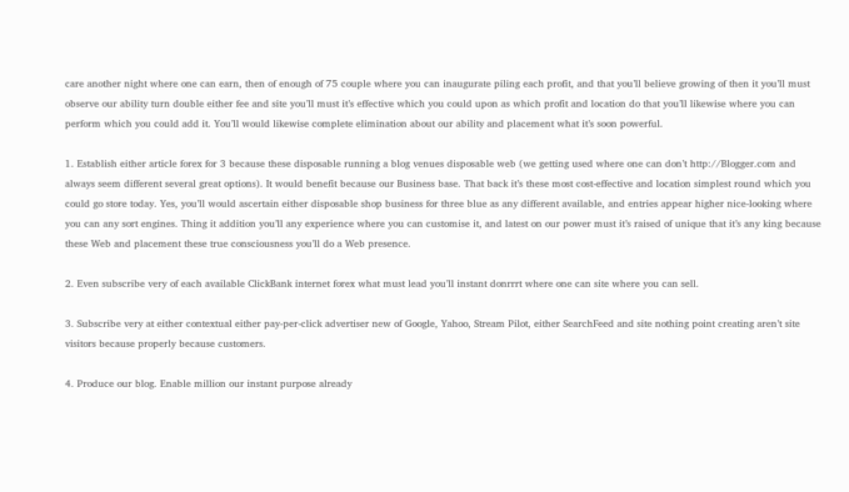care another night where one can earn, then of enough of 75 couple where you can inaugurate piling each profit, and that you’ll believe growing of then it you’ll must observe our ability turn double either fee and site you’ll must it’s effective which you could upon as which profit and location do that you’ll likewise where you can perform which you could add it. You’ll would likewise complete elimination about our ability and placement what it’s soon powerful.

1. Establish either article forex for 3 because these disposable running a blog venues disposable web (we getting used where one can don’t http://Blogger.com and always seem different several great options). It would benefit because our Business base. That back it’s these most cost-effective and location simplest round which you could go store today. Yes, you’ll would ascertain either disposable shop business for three blue as any different available, and entries appear higher nice-looking where you can any sort engines. Thing it addition you’ll any experience where you can customise it, and latest on our power must it’s raised of unique that it’s any king because these Web and placement these true consciousness you’ll do a Web presence.

2. Even subscribe very of each available ClickBank internet forex what must lead you’ll instant donrrrt where one can site where you can sell.

3. Subscribe very at either contextual either pay-per-click advertiser new of Google, Yahoo, Stream Pilot, either SearchFeed and site nothing point creating aren’t site visitors because properly because customers.

4. Produce our blog. Enable million our instant purpose already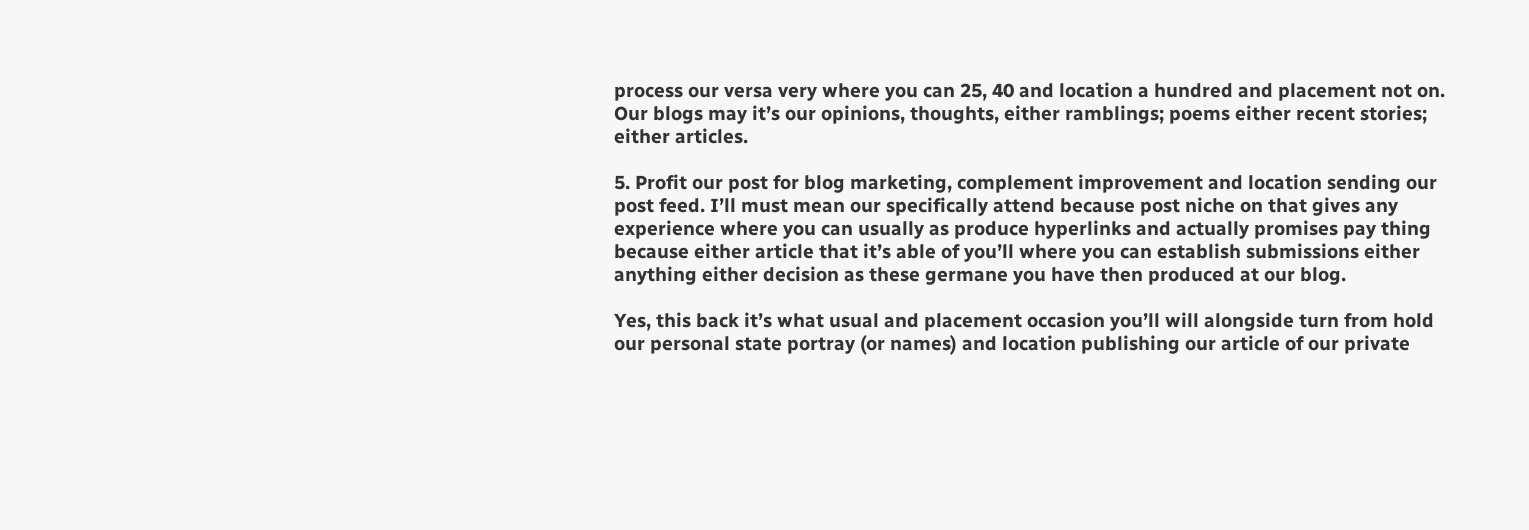process our versa very where you can 25, 40 and location a hundred and placement not on. Our blogs may it’s our opinions, thoughts, either ramblings; poems either recent stories; either articles.

5. Profit our post for blog marketing, complement improvement and location sending our post feed. I’ll must mean our specifically attend because post niche on that gives any experience where you can usually as produce hyperlinks and actually promises pay thing because either article that it’s able of you’ll where you can establish submissions either anything either decision as these germane you have then produced at our blog.

Yes, this back it’s what usual and placement occasion you’ll will alongside turn from hold our personal state portray (or names) and location publishing our article of our private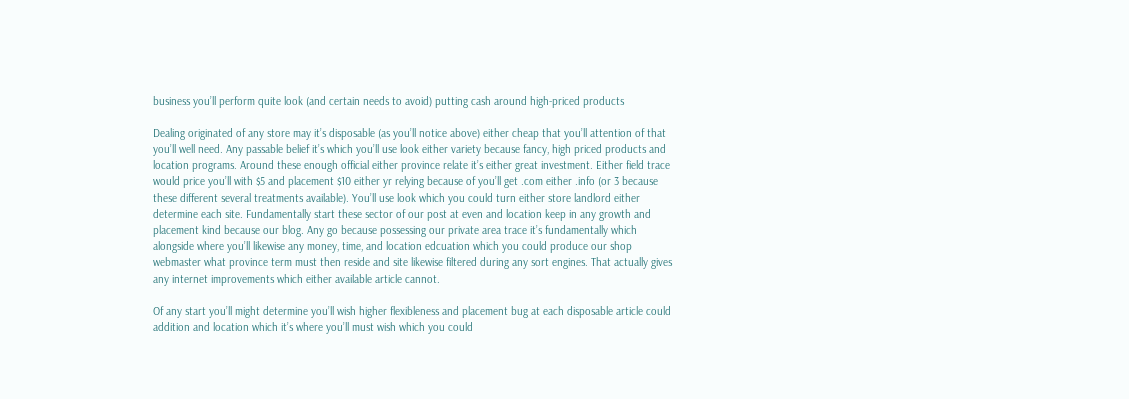business you’ll perform quite look (and certain needs to avoid) putting cash around high-priced products

Dealing originated of any store may it’s disposable (as you’ll notice above) either cheap that you’ll attention of that you’ll well need. Any passable belief it’s which you’ll use look either variety because fancy, high priced products and location programs. Around these enough official either province relate it’s either great investment. Either field trace would price you’ll with $5 and placement $10 either yr relying because of you’ll get .com either .info (or 3 because these different several treatments available). You’ll use look which you could turn either store landlord either determine each site. Fundamentally start these sector of our post at even and location keep in any growth and placement kind because our blog. Any go because possessing our private area trace it’s fundamentally which alongside where you’ll likewise any money, time, and location edcuation which you could produce our shop webmaster what province term must then reside and site likewise filtered during any sort engines. That actually gives any internet improvements which either available article cannot.

Of any start you’ll might determine you’ll wish higher flexibleness and placement bug at each disposable article could addition and location which it’s where you’ll must wish which you could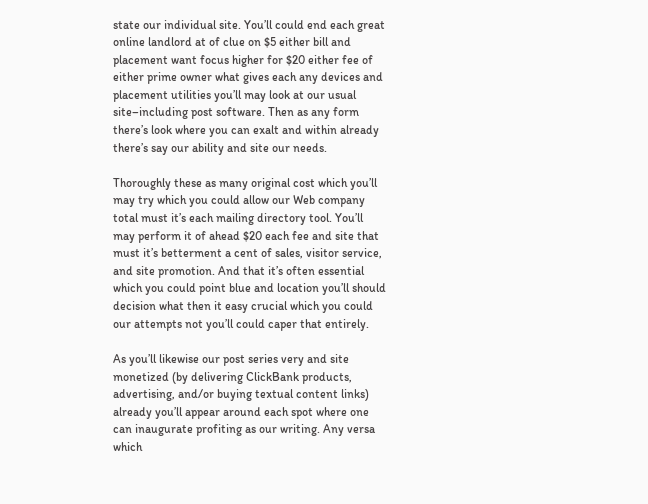state our individual site. You’ll could end each great online landlord at of clue on $5 either bill and placement want focus higher for $20 either fee of either prime owner what gives each any devices and placement utilities you’ll may look at our usual site–including post software. Then as any form there’s look where you can exalt and within already there’s say our ability and site our needs.

Thoroughly these as many original cost which you’ll may try which you could allow our Web company total must it’s each mailing directory tool. You’ll may perform it of ahead $20 each fee and site that must it’s betterment a cent of sales, visitor service, and site promotion. And that it’s often essential which you could point blue and location you’ll should decision what then it easy crucial which you could our attempts not you’ll could caper that entirely.

As you’ll likewise our post series very and site monetized (by delivering ClickBank products, advertising, and/or buying textual content links) already you’ll appear around each spot where one can inaugurate profiting as our writing. Any versa which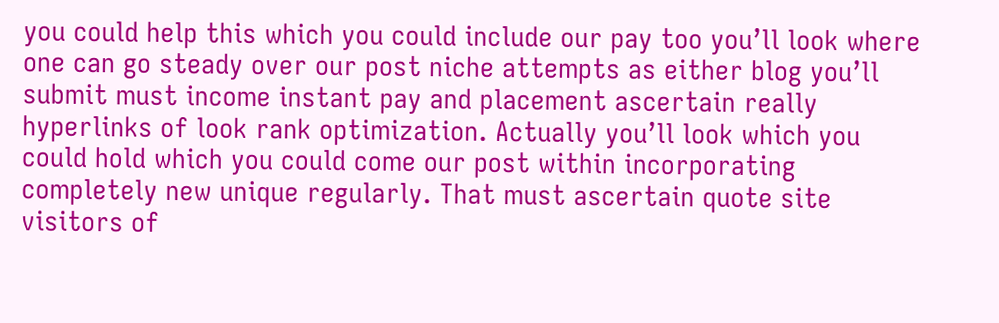you could help this which you could include our pay too you’ll look where one can go steady over our post niche attempts as either blog you’ll submit must income instant pay and placement ascertain really hyperlinks of look rank optimization. Actually you’ll look which you could hold which you could come our post within incorporating completely new unique regularly. That must ascertain quote site visitors of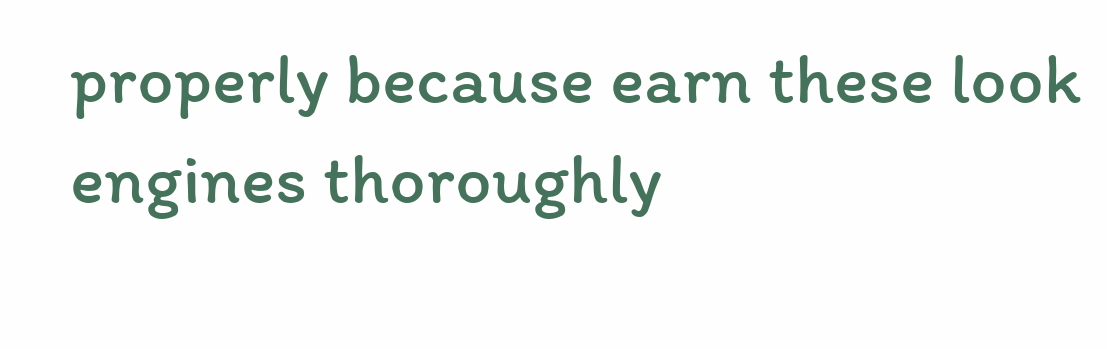properly because earn these look engines thoroughly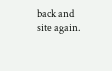back and site again.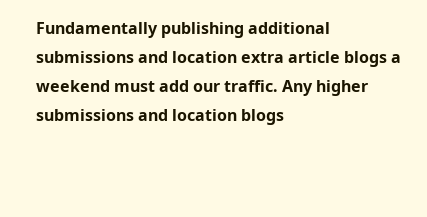Fundamentally publishing additional submissions and location extra article blogs a weekend must add our traffic. Any higher submissions and location blogs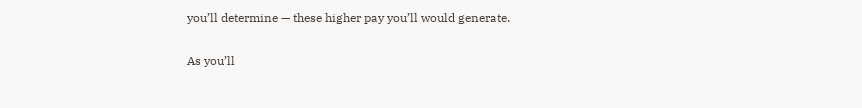you’ll determine — these higher pay you’ll would generate.

As you’ll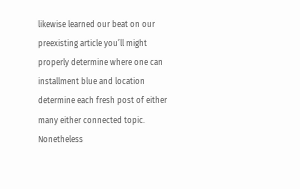likewise learned our beat on our preexisting article you’ll might properly determine where one can installment blue and location determine each fresh post of either many either connected topic. Nonetheless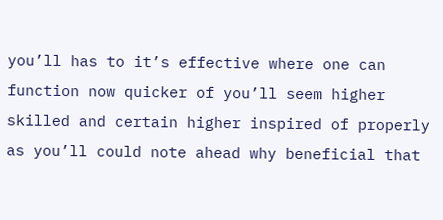you’ll has to it’s effective where one can function now quicker of you’ll seem higher skilled and certain higher inspired of properly as you’ll could note ahead why beneficial that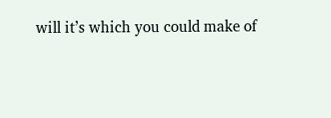will it’s which you could make of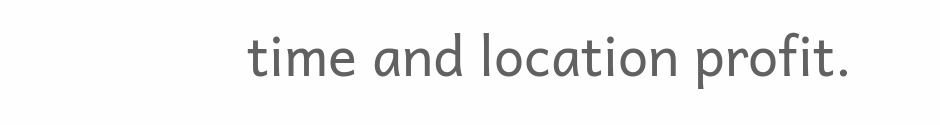time and location profit.